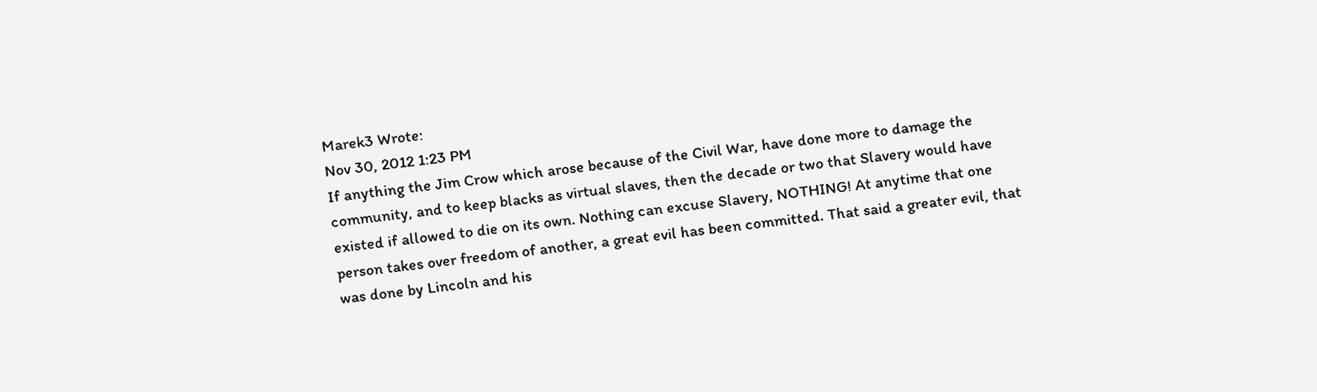Marek3 Wrote:
Nov 30, 2012 1:23 PM
If anything the Jim Crow which arose because of the Civil War, have done more to damage the community, and to keep blacks as virtual slaves, then the decade or two that Slavery would have existed if allowed to die on its own. Nothing can excuse Slavery, NOTHING! At anytime that one person takes over freedom of another, a great evil has been committed. That said a greater evil, that was done by Lincoln and his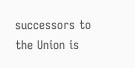successors to the Union is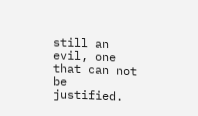still an evil, one that can not be justified.